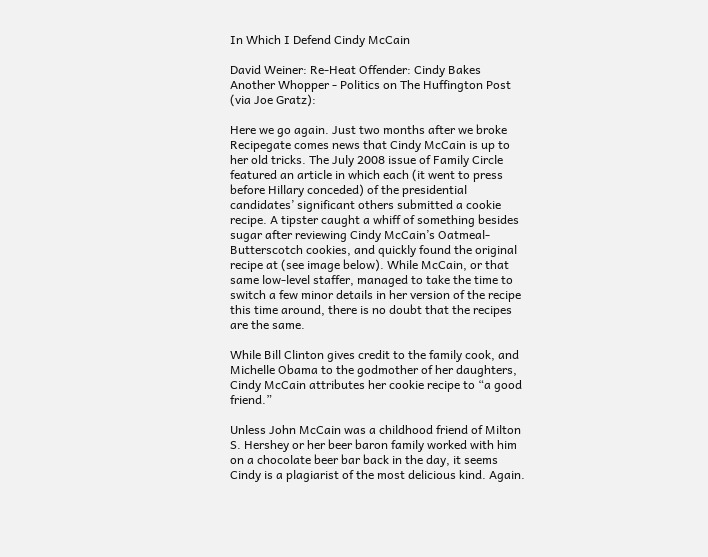In Which I Defend Cindy McCain

David Weiner: Re-Heat Offender: Cindy Bakes Another Whopper - Politics on The Huffington Post (via Joe Gratz):

Here we go again. Just two months after we broke Recipegate comes news that Cindy McCain is up to her old tricks. The July 2008 issue of Family Circle featured an article in which each (it went to press before Hillary conceded) of the presidential candidates’ significant others submitted a cookie recipe. A tipster caught a whiff of something besides sugar after reviewing Cindy McCain’s Oatmeal-Butterscotch cookies, and quickly found the original recipe at (see image below). While McCain, or that same low-level staffer, managed to take the time to switch a few minor details in her version of the recipe this time around, there is no doubt that the recipes are the same.

While Bill Clinton gives credit to the family cook, and Michelle Obama to the godmother of her daughters, Cindy McCain attributes her cookie recipe to “a good friend.”

Unless John McCain was a childhood friend of Milton S. Hershey or her beer baron family worked with him on a chocolate beer bar back in the day, it seems Cindy is a plagiarist of the most delicious kind. Again.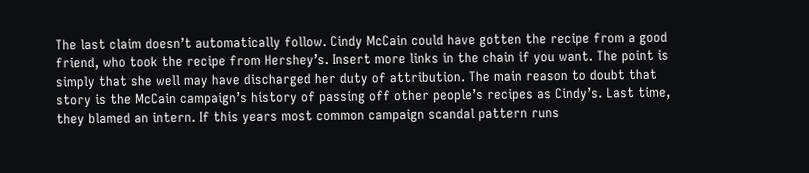The last claim doesn’t automatically follow. Cindy McCain could have gotten the recipe from a good friend, who took the recipe from Hershey’s. Insert more links in the chain if you want. The point is simply that she well may have discharged her duty of attribution. The main reason to doubt that story is the McCain campaign’s history of passing off other people’s recipes as Cindy’s. Last time, they blamed an intern. If this years most common campaign scandal pattern runs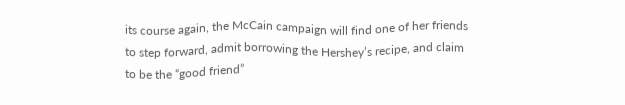its course again, the McCain campaign will find one of her friends to step forward, admit borrowing the Hershey’s recipe, and claim to be the “good friend”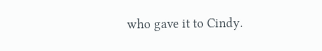who gave it to Cindy.